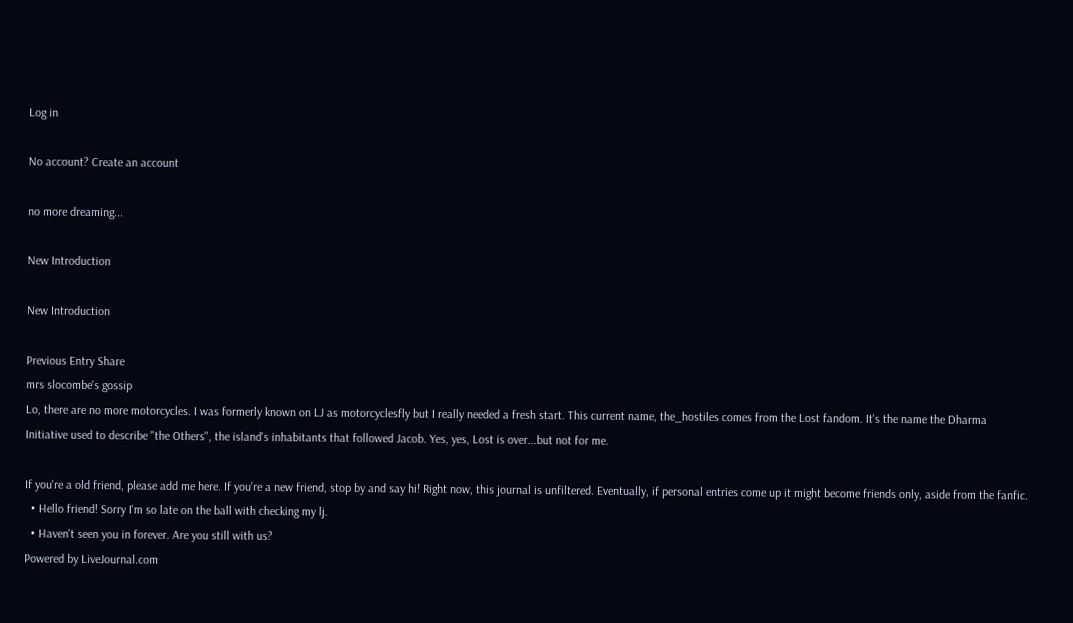Log in

No account? Create an account

no more dreaming...

New Introduction

New Introduction

Previous Entry Share
mrs slocombe's gossip
Lo, there are no more motorcycles. I was formerly known on LJ as motorcyclesfly but I really needed a fresh start. This current name, the_hostiles comes from the Lost fandom. It's the name the Dharma Initiative used to describe "the Others", the island's inhabitants that followed Jacob. Yes, yes, Lost is over...but not for me.

If you're a old friend, please add me here. If you're a new friend, stop by and say hi! Right now, this journal is unfiltered. Eventually, if personal entries come up it might become friends only, aside from the fanfic.
  • Hello friend! Sorry I'm so late on the ball with checking my lj.
  • Haven't seen you in forever. Are you still with us?
Powered by LiveJournal.com